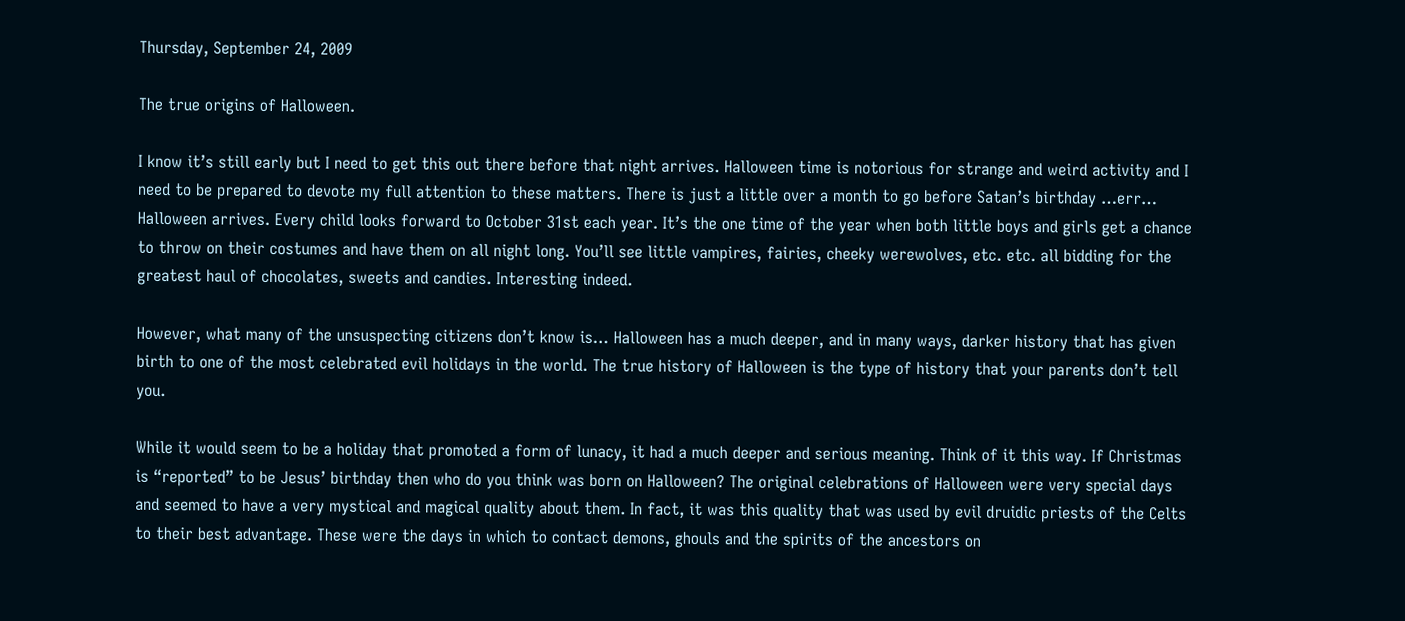Thursday, September 24, 2009

The true origins of Halloween.

I know it’s still early but I need to get this out there before that night arrives. Halloween time is notorious for strange and weird activity and I need to be prepared to devote my full attention to these matters. There is just a little over a month to go before Satan’s birthday …err… Halloween arrives. Every child looks forward to October 31st each year. It’s the one time of the year when both little boys and girls get a chance to throw on their costumes and have them on all night long. You’ll see little vampires, fairies, cheeky werewolves, etc. etc. all bidding for the greatest haul of chocolates, sweets and candies. Interesting indeed.

However, what many of the unsuspecting citizens don’t know is… Halloween has a much deeper, and in many ways, darker history that has given birth to one of the most celebrated evil holidays in the world. The true history of Halloween is the type of history that your parents don’t tell you.

While it would seem to be a holiday that promoted a form of lunacy, it had a much deeper and serious meaning. Think of it this way. If Christmas is “reported” to be Jesus’ birthday then who do you think was born on Halloween? The original celebrations of Halloween were very special days and seemed to have a very mystical and magical quality about them. In fact, it was this quality that was used by evil druidic priests of the Celts to their best advantage. These were the days in which to contact demons, ghouls and the spirits of the ancestors on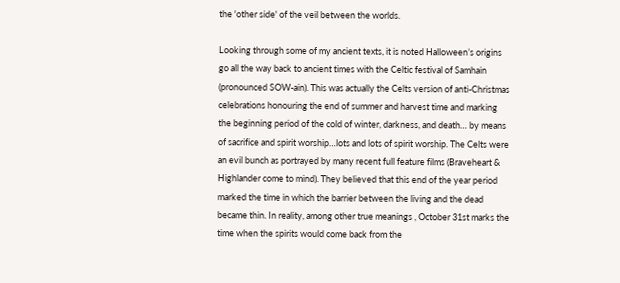the 'other side' of the veil between the worlds.

Looking through some of my ancient texts, it is noted Halloween’s origins go all the way back to ancient times with the Celtic festival of Samhain (pronounced SOW-ain). This was actually the Celts version of anti-Christmas celebrations honouring the end of summer and harvest time and marking the beginning period of the cold of winter, darkness, and death… by means of sacrifice and spirit worship…lots and lots of spirit worship. The Celts were an evil bunch as portrayed by many recent full feature films (Braveheart & Highlander come to mind). They believed that this end of the year period marked the time in which the barrier between the living and the dead became thin. In reality, among other true meanings , October 31st marks the time when the spirits would come back from the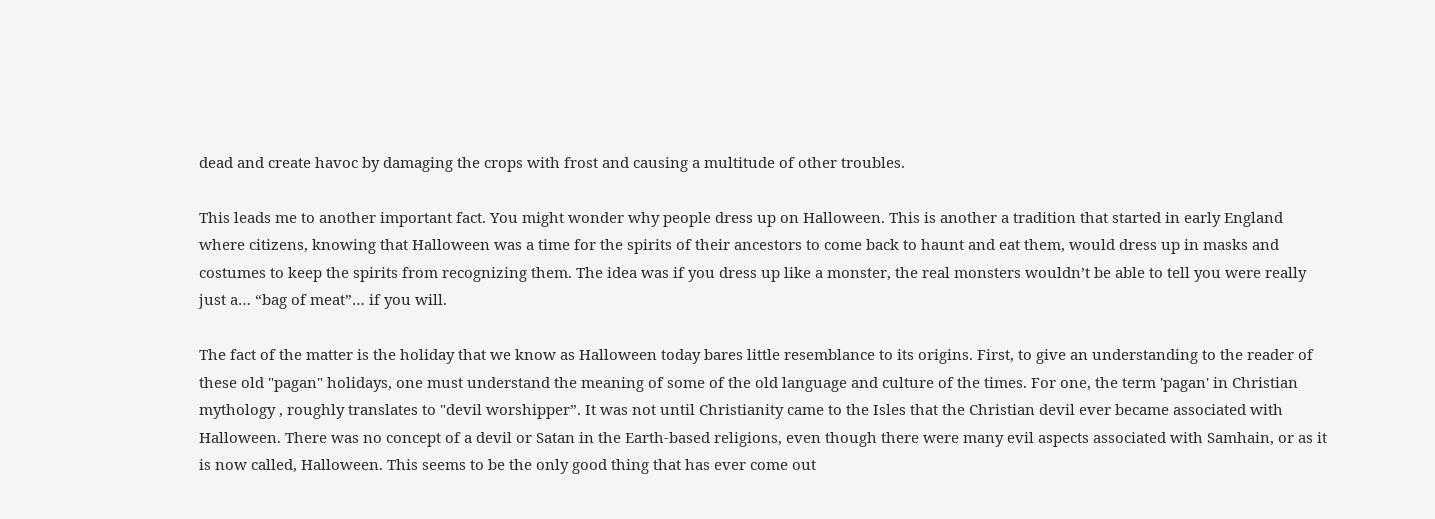dead and create havoc by damaging the crops with frost and causing a multitude of other troubles.

This leads me to another important fact. You might wonder why people dress up on Halloween. This is another a tradition that started in early England where citizens, knowing that Halloween was a time for the spirits of their ancestors to come back to haunt and eat them, would dress up in masks and costumes to keep the spirits from recognizing them. The idea was if you dress up like a monster, the real monsters wouldn’t be able to tell you were really just a… “bag of meat”… if you will.

The fact of the matter is the holiday that we know as Halloween today bares little resemblance to its origins. First, to give an understanding to the reader of these old "pagan" holidays, one must understand the meaning of some of the old language and culture of the times. For one, the term 'pagan' in Christian mythology , roughly translates to "devil worshipper”. It was not until Christianity came to the Isles that the Christian devil ever became associated with Halloween. There was no concept of a devil or Satan in the Earth-based religions, even though there were many evil aspects associated with Samhain, or as it is now called, Halloween. This seems to be the only good thing that has ever come out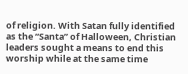of religion. With Satan fully identified as the “Santa” of Halloween, Christian leaders sought a means to end this worship while at the same time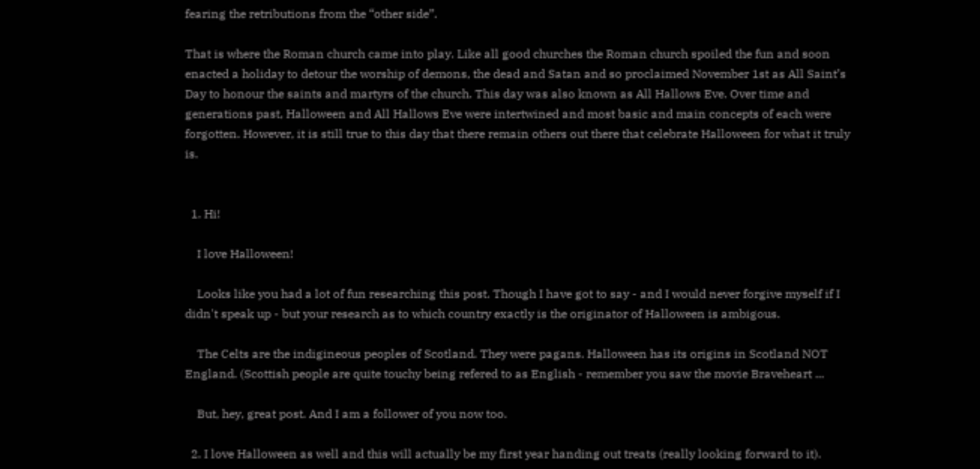fearing the retributions from the “other side”.

That is where the Roman church came into play. Like all good churches the Roman church spoiled the fun and soon enacted a holiday to detour the worship of demons, the dead and Satan and so proclaimed November 1st as All Saint’s Day to honour the saints and martyrs of the church. This day was also known as All Hallows Eve. Over time and generations past, Halloween and All Hallows Eve were intertwined and most basic and main concepts of each were forgotten. However, it is still true to this day that there remain others out there that celebrate Halloween for what it truly is.


  1. Hi!

    I love Halloween!

    Looks like you had a lot of fun researching this post. Though I have got to say - and I would never forgive myself if I didn't speak up - but your research as to which country exactly is the originator of Halloween is ambigous.

    The Celts are the indigineous peoples of Scotland. They were pagans. Halloween has its origins in Scotland NOT England. (Scottish people are quite touchy being refered to as English - remember you saw the movie Braveheart ...

    But, hey, great post. And I am a follower of you now too.

  2. I love Halloween as well and this will actually be my first year handing out treats (really looking forward to it).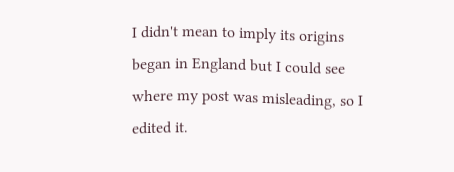I didn't mean to imply its origins began in England but I could see where my post was misleading, so I edited it.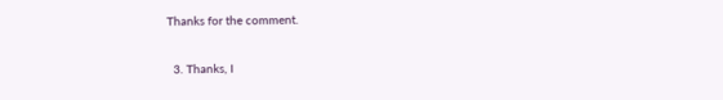Thanks for the comment.

  3. Thanks, I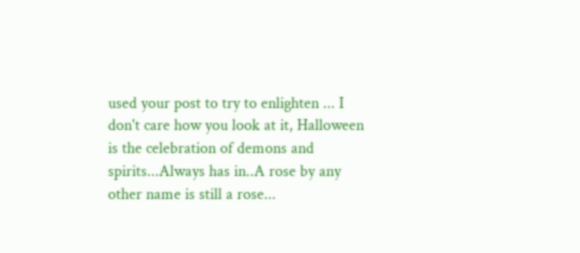used your post to try to enlighten ... I don't care how you look at it, Halloween is the celebration of demons and spirits...Always has in..A rose by any other name is still a rose...